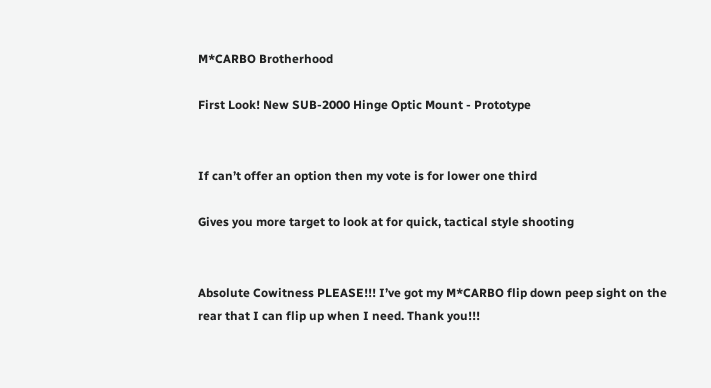M*CARBO Brotherhood

First Look! New SUB-2000 Hinge Optic Mount - Prototype


If can’t offer an option then my vote is for lower one third

Gives you more target to look at for quick, tactical style shooting


Absolute Cowitness PLEASE!!! I’ve got my M*CARBO flip down peep sight on the rear that I can flip up when I need. Thank you!!!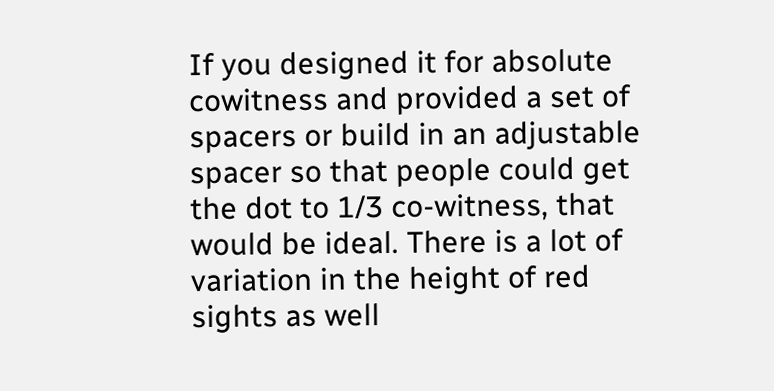If you designed it for absolute cowitness and provided a set of spacers or build in an adjustable spacer so that people could get the dot to 1/3 co-witness, that would be ideal. There is a lot of variation in the height of red sights as well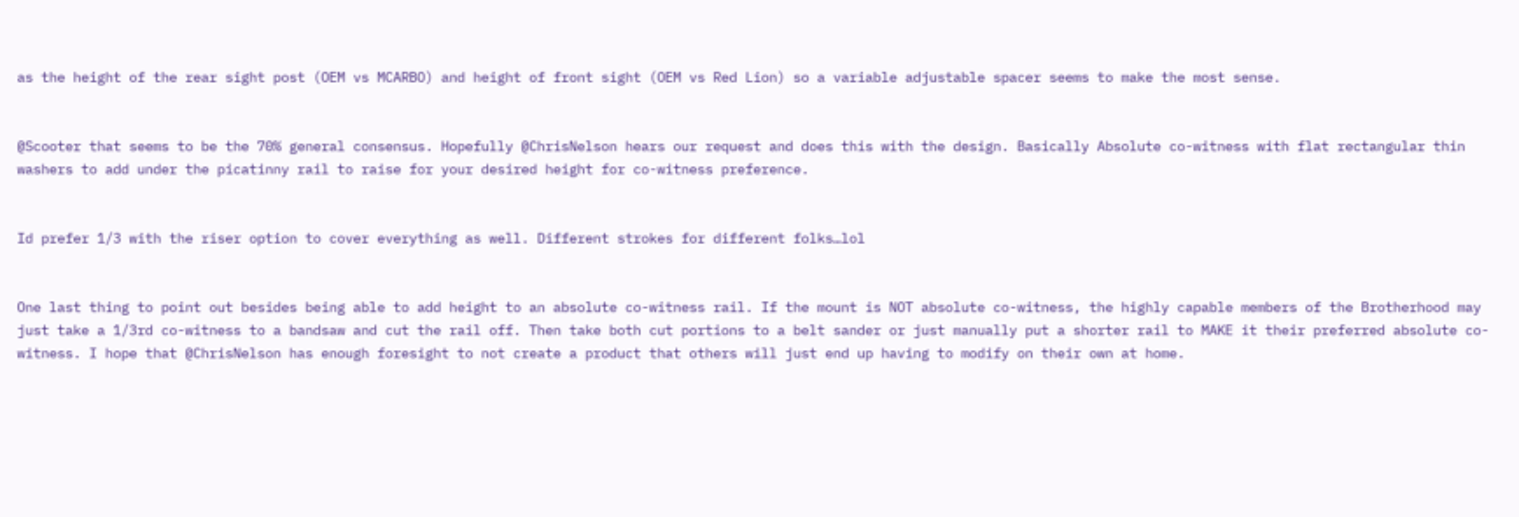as the height of the rear sight post (OEM vs MCARBO) and height of front sight (OEM vs Red Lion) so a variable adjustable spacer seems to make the most sense.


@Scooter that seems to be the 70% general consensus. Hopefully @ChrisNelson hears our request and does this with the design. Basically Absolute co-witness with flat rectangular thin washers to add under the picatinny rail to raise for your desired height for co-witness preference.


Id prefer 1/3 with the riser option to cover everything as well. Different strokes for different folks…lol


One last thing to point out besides being able to add height to an absolute co-witness rail. If the mount is NOT absolute co-witness, the highly capable members of the Brotherhood may just take a 1/3rd co-witness to a bandsaw and cut the rail off. Then take both cut portions to a belt sander or just manually put a shorter rail to MAKE it their preferred absolute co-witness. I hope that @ChrisNelson has enough foresight to not create a product that others will just end up having to modify on their own at home.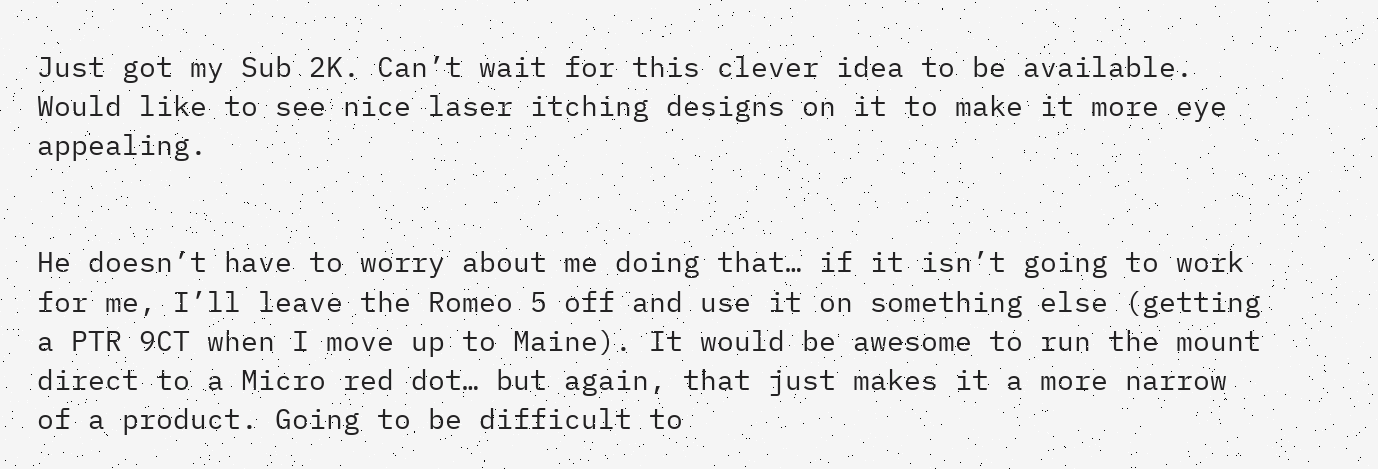Just got my Sub 2K. Can’t wait for this clever idea to be available. Would like to see nice laser itching designs on it to make it more eye appealing.


He doesn’t have to worry about me doing that… if it isn’t going to work for me, I’ll leave the Romeo 5 off and use it on something else (getting a PTR 9CT when I move up to Maine). It would be awesome to run the mount direct to a Micro red dot… but again, that just makes it a more narrow of a product. Going to be difficult to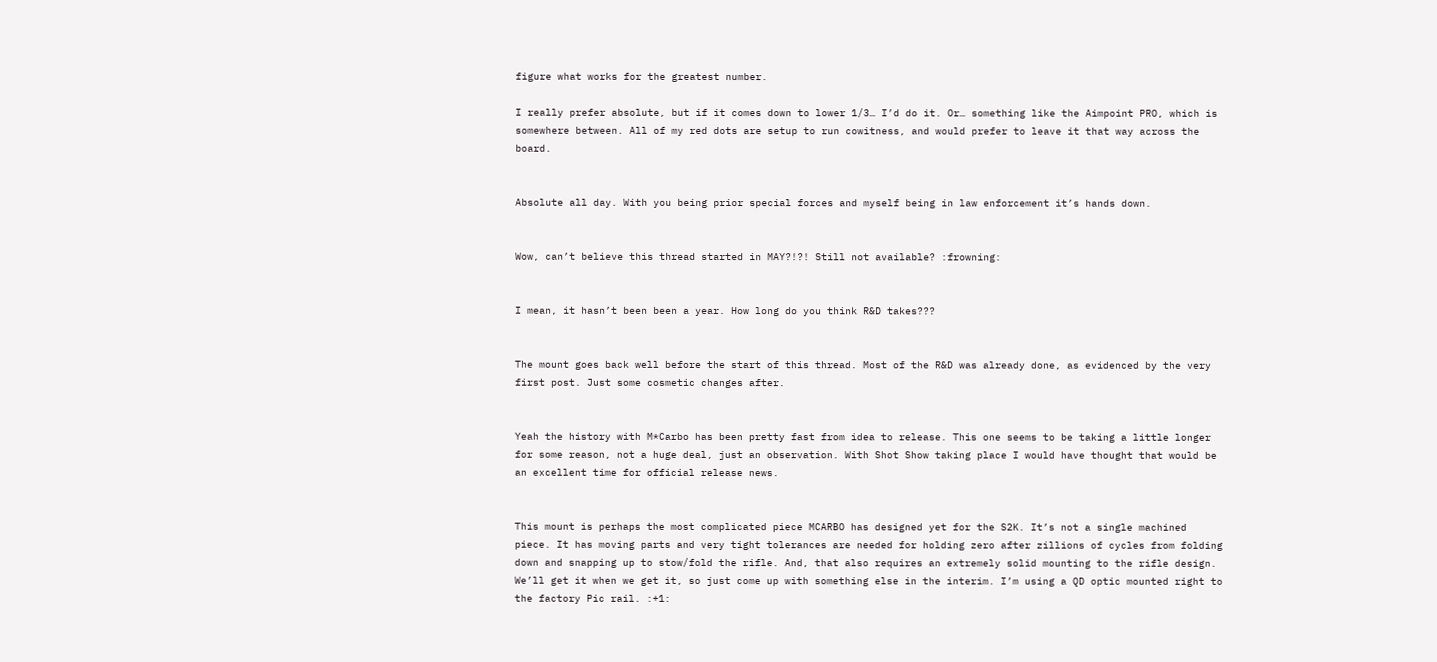figure what works for the greatest number.

I really prefer absolute, but if it comes down to lower 1/3… I’d do it. Or… something like the Aimpoint PRO, which is somewhere between. All of my red dots are setup to run cowitness, and would prefer to leave it that way across the board.


Absolute all day. With you being prior special forces and myself being in law enforcement it’s hands down.


Wow, can’t believe this thread started in MAY?!?! Still not available? :frowning:


I mean, it hasn’t been been a year. How long do you think R&D takes???


The mount goes back well before the start of this thread. Most of the R&D was already done, as evidenced by the very first post. Just some cosmetic changes after.


Yeah the history with M*Carbo has been pretty fast from idea to release. This one seems to be taking a little longer for some reason, not a huge deal, just an observation. With Shot Show taking place I would have thought that would be an excellent time for official release news.


This mount is perhaps the most complicated piece MCARBO has designed yet for the S2K. It’s not a single machined piece. It has moving parts and very tight tolerances are needed for holding zero after zillions of cycles from folding down and snapping up to stow/fold the rifle. And, that also requires an extremely solid mounting to the rifle design. We’ll get it when we get it, so just come up with something else in the interim. I’m using a QD optic mounted right to the factory Pic rail. :+1: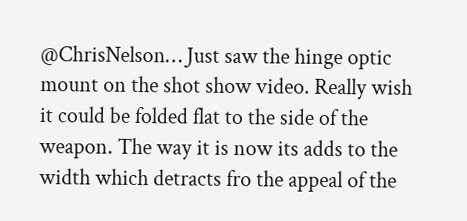@ChrisNelson… Just saw the hinge optic mount on the shot show video. Really wish it could be folded flat to the side of the weapon. The way it is now its adds to the width which detracts fro the appeal of the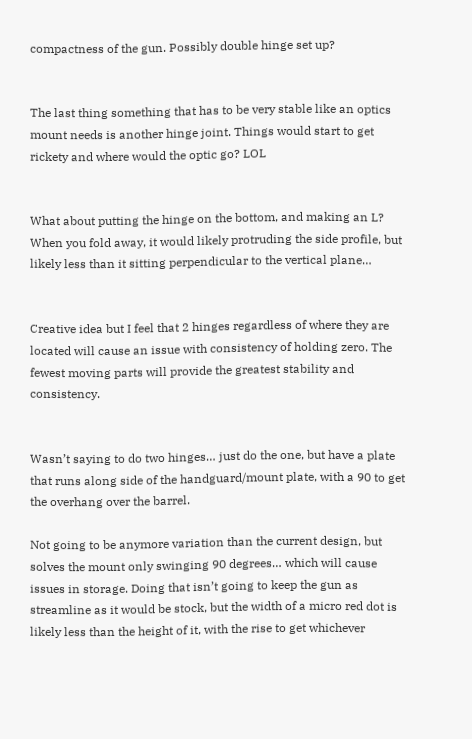compactness of the gun. Possibly double hinge set up?


The last thing something that has to be very stable like an optics mount needs is another hinge joint. Things would start to get rickety and where would the optic go? LOL


What about putting the hinge on the bottom, and making an L? When you fold away, it would likely protruding the side profile, but likely less than it sitting perpendicular to the vertical plane…


Creative idea but I feel that 2 hinges regardless of where they are located will cause an issue with consistency of holding zero. The fewest moving parts will provide the greatest stability and consistency.


Wasn’t saying to do two hinges… just do the one, but have a plate that runs along side of the handguard/mount plate, with a 90 to get the overhang over the barrel.

Not going to be anymore variation than the current design, but solves the mount only swinging 90 degrees… which will cause issues in storage. Doing that isn’t going to keep the gun as streamline as it would be stock, but the width of a micro red dot is likely less than the height of it, with the rise to get whichever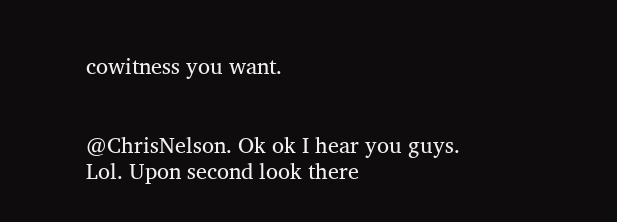cowitness you want.


@ChrisNelson. Ok ok I hear you guys. Lol. Upon second look there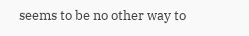seems to be no other way to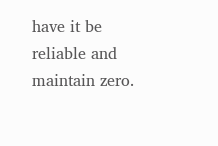have it be reliable and maintain zero.